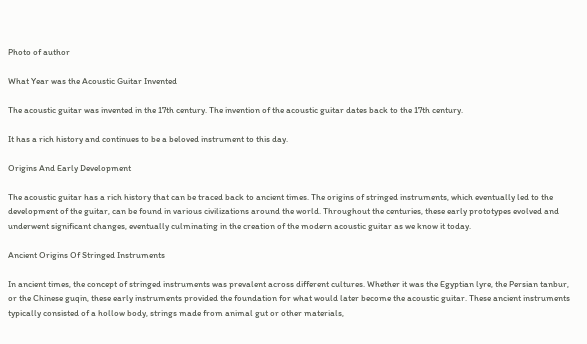Photo of author

What Year was the Acoustic Guitar Invented

The acoustic guitar was invented in the 17th century. The invention of the acoustic guitar dates back to the 17th century.

It has a rich history and continues to be a beloved instrument to this day.

Origins And Early Development

The acoustic guitar has a rich history that can be traced back to ancient times. The origins of stringed instruments, which eventually led to the development of the guitar, can be found in various civilizations around the world. Throughout the centuries, these early prototypes evolved and underwent significant changes, eventually culminating in the creation of the modern acoustic guitar as we know it today.

Ancient Origins Of Stringed Instruments

In ancient times, the concept of stringed instruments was prevalent across different cultures. Whether it was the Egyptian lyre, the Persian tanbur, or the Chinese guqin, these early instruments provided the foundation for what would later become the acoustic guitar. These ancient instruments typically consisted of a hollow body, strings made from animal gut or other materials,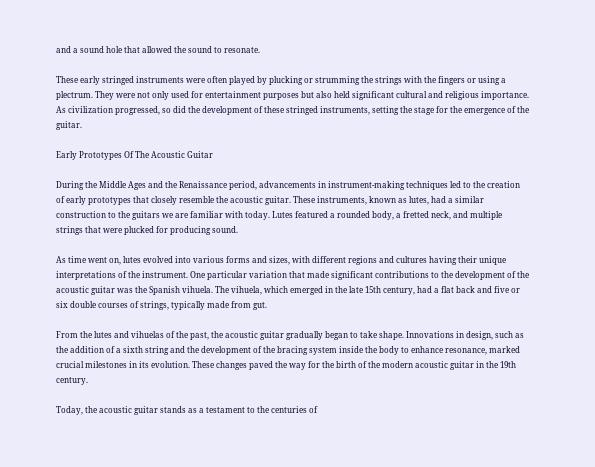and a sound hole that allowed the sound to resonate.

These early stringed instruments were often played by plucking or strumming the strings with the fingers or using a plectrum. They were not only used for entertainment purposes but also held significant cultural and religious importance. As civilization progressed, so did the development of these stringed instruments, setting the stage for the emergence of the guitar.

Early Prototypes Of The Acoustic Guitar

During the Middle Ages and the Renaissance period, advancements in instrument-making techniques led to the creation of early prototypes that closely resemble the acoustic guitar. These instruments, known as lutes, had a similar construction to the guitars we are familiar with today. Lutes featured a rounded body, a fretted neck, and multiple strings that were plucked for producing sound.

As time went on, lutes evolved into various forms and sizes, with different regions and cultures having their unique interpretations of the instrument. One particular variation that made significant contributions to the development of the acoustic guitar was the Spanish vihuela. The vihuela, which emerged in the late 15th century, had a flat back and five or six double courses of strings, typically made from gut.

From the lutes and vihuelas of the past, the acoustic guitar gradually began to take shape. Innovations in design, such as the addition of a sixth string and the development of the bracing system inside the body to enhance resonance, marked crucial milestones in its evolution. These changes paved the way for the birth of the modern acoustic guitar in the 19th century.

Today, the acoustic guitar stands as a testament to the centuries of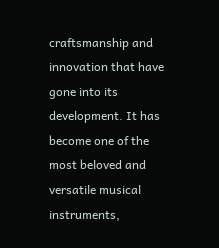craftsmanship and innovation that have gone into its development. It has become one of the most beloved and versatile musical instruments,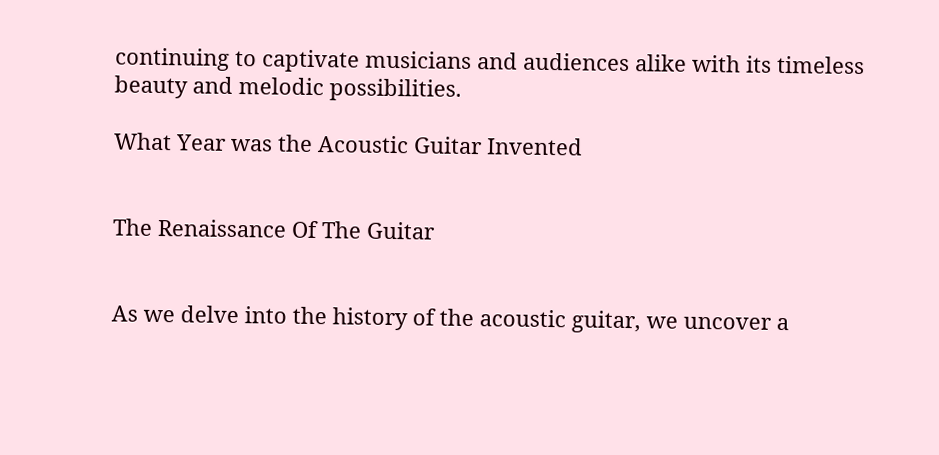continuing to captivate musicians and audiences alike with its timeless beauty and melodic possibilities.

What Year was the Acoustic Guitar Invented


The Renaissance Of The Guitar


As we delve into the history of the acoustic guitar, we uncover a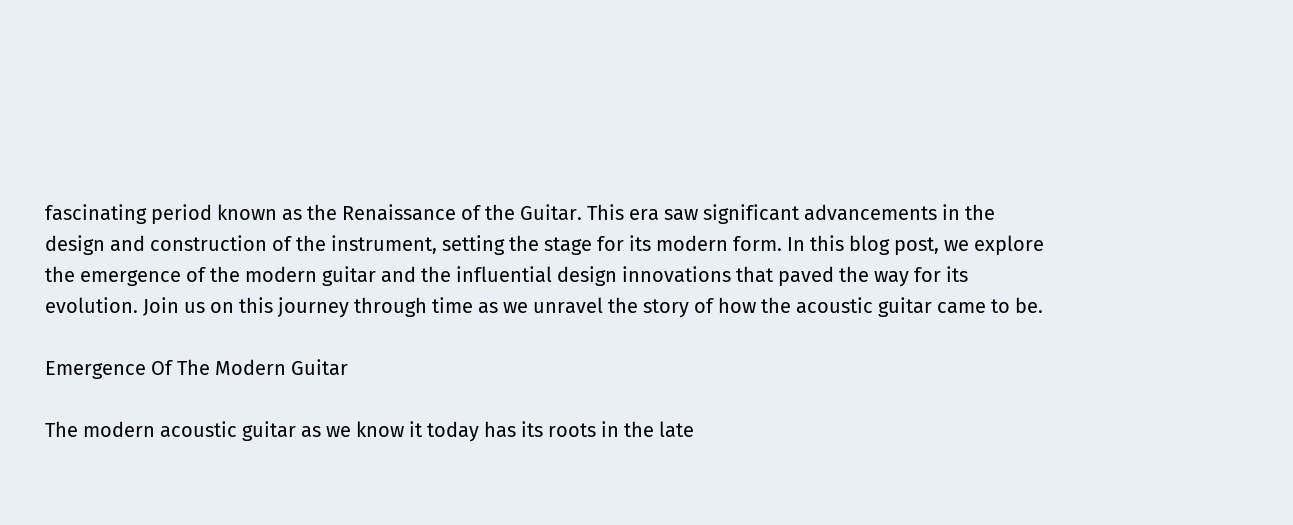fascinating period known as the Renaissance of the Guitar. This era saw significant advancements in the design and construction of the instrument, setting the stage for its modern form. In this blog post, we explore the emergence of the modern guitar and the influential design innovations that paved the way for its evolution. Join us on this journey through time as we unravel the story of how the acoustic guitar came to be.

Emergence Of The Modern Guitar

The modern acoustic guitar as we know it today has its roots in the late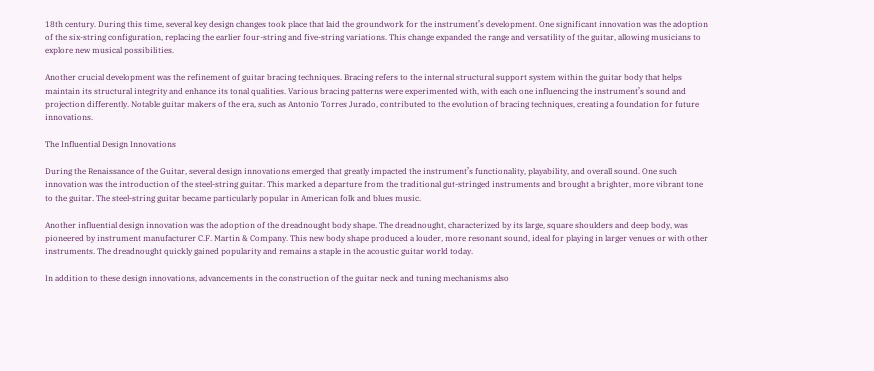18th century. During this time, several key design changes took place that laid the groundwork for the instrument’s development. One significant innovation was the adoption of the six-string configuration, replacing the earlier four-string and five-string variations. This change expanded the range and versatility of the guitar, allowing musicians to explore new musical possibilities.

Another crucial development was the refinement of guitar bracing techniques. Bracing refers to the internal structural support system within the guitar body that helps maintain its structural integrity and enhance its tonal qualities. Various bracing patterns were experimented with, with each one influencing the instrument’s sound and projection differently. Notable guitar makers of the era, such as Antonio Torres Jurado, contributed to the evolution of bracing techniques, creating a foundation for future innovations.

The Influential Design Innovations

During the Renaissance of the Guitar, several design innovations emerged that greatly impacted the instrument’s functionality, playability, and overall sound. One such innovation was the introduction of the steel-string guitar. This marked a departure from the traditional gut-stringed instruments and brought a brighter, more vibrant tone to the guitar. The steel-string guitar became particularly popular in American folk and blues music.

Another influential design innovation was the adoption of the dreadnought body shape. The dreadnought, characterized by its large, square shoulders and deep body, was pioneered by instrument manufacturer C.F. Martin & Company. This new body shape produced a louder, more resonant sound, ideal for playing in larger venues or with other instruments. The dreadnought quickly gained popularity and remains a staple in the acoustic guitar world today.

In addition to these design innovations, advancements in the construction of the guitar neck and tuning mechanisms also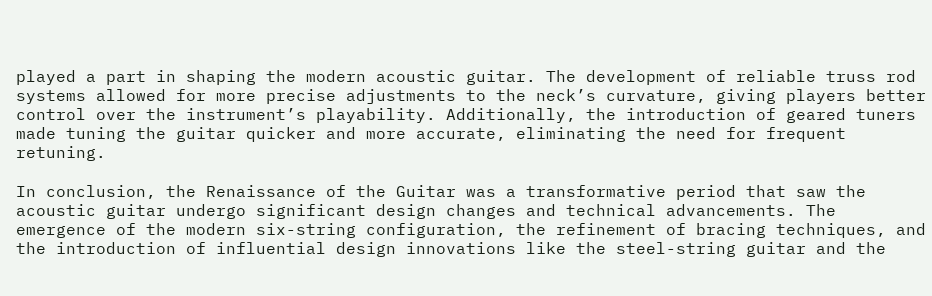played a part in shaping the modern acoustic guitar. The development of reliable truss rod systems allowed for more precise adjustments to the neck’s curvature, giving players better control over the instrument’s playability. Additionally, the introduction of geared tuners made tuning the guitar quicker and more accurate, eliminating the need for frequent retuning.

In conclusion, the Renaissance of the Guitar was a transformative period that saw the acoustic guitar undergo significant design changes and technical advancements. The emergence of the modern six-string configuration, the refinement of bracing techniques, and the introduction of influential design innovations like the steel-string guitar and the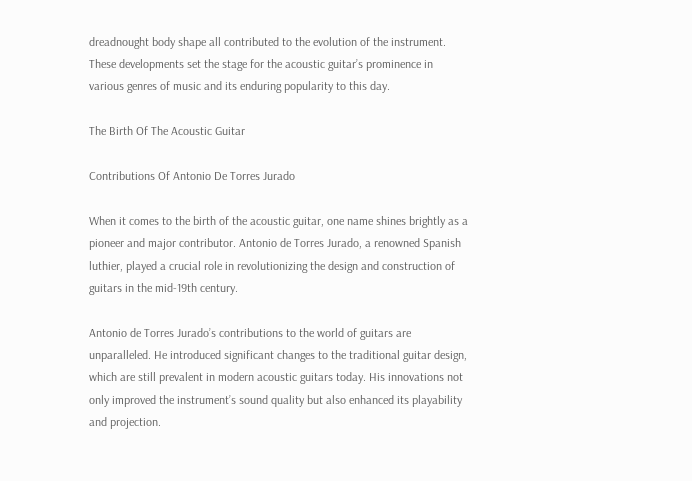dreadnought body shape all contributed to the evolution of the instrument. These developments set the stage for the acoustic guitar’s prominence in various genres of music and its enduring popularity to this day.

The Birth Of The Acoustic Guitar

Contributions Of Antonio De Torres Jurado

When it comes to the birth of the acoustic guitar, one name shines brightly as a pioneer and major contributor. Antonio de Torres Jurado, a renowned Spanish luthier, played a crucial role in revolutionizing the design and construction of guitars in the mid-19th century.

Antonio de Torres Jurado’s contributions to the world of guitars are unparalleled. He introduced significant changes to the traditional guitar design, which are still prevalent in modern acoustic guitars today. His innovations not only improved the instrument’s sound quality but also enhanced its playability and projection.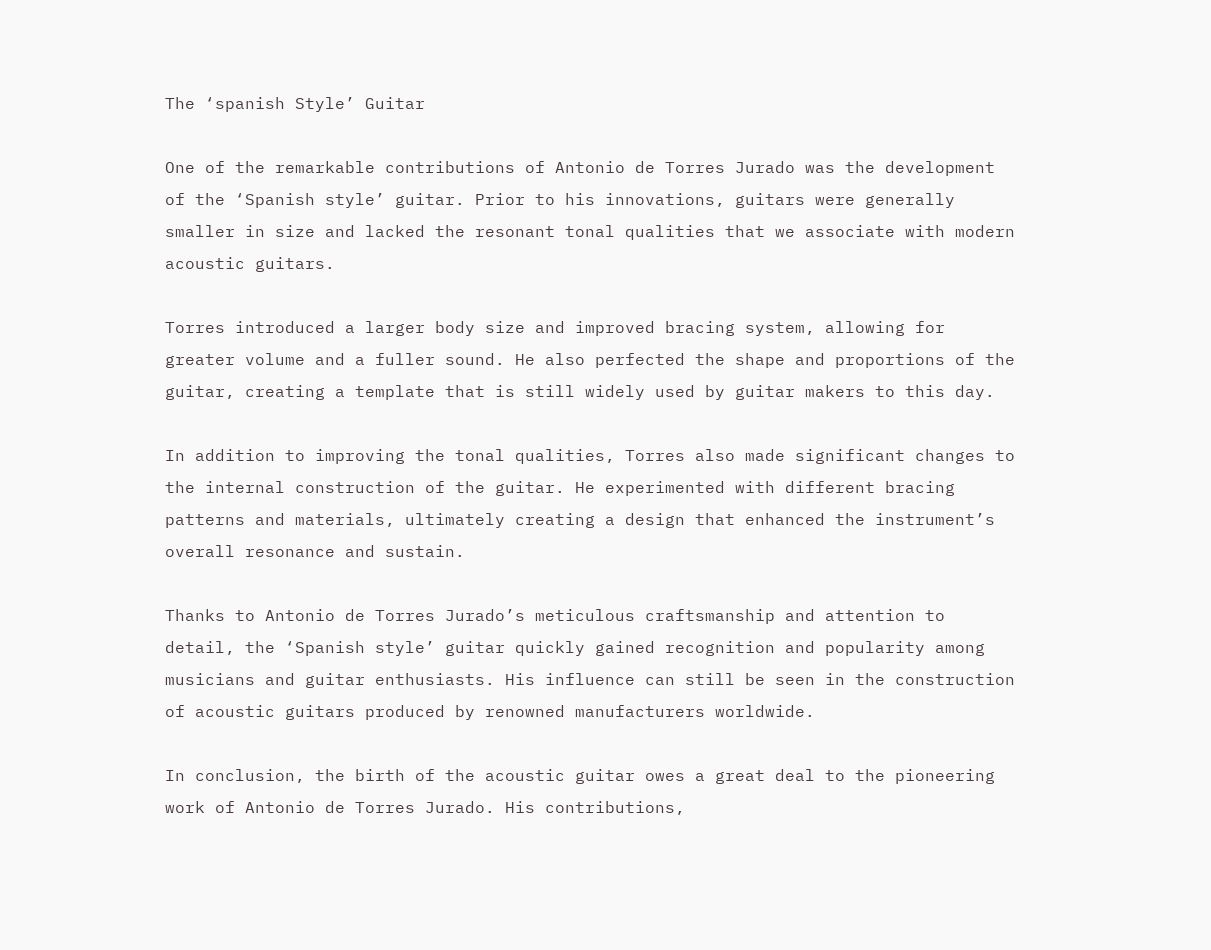The ‘spanish Style’ Guitar

One of the remarkable contributions of Antonio de Torres Jurado was the development of the ‘Spanish style’ guitar. Prior to his innovations, guitars were generally smaller in size and lacked the resonant tonal qualities that we associate with modern acoustic guitars.

Torres introduced a larger body size and improved bracing system, allowing for greater volume and a fuller sound. He also perfected the shape and proportions of the guitar, creating a template that is still widely used by guitar makers to this day.

In addition to improving the tonal qualities, Torres also made significant changes to the internal construction of the guitar. He experimented with different bracing patterns and materials, ultimately creating a design that enhanced the instrument’s overall resonance and sustain.

Thanks to Antonio de Torres Jurado’s meticulous craftsmanship and attention to detail, the ‘Spanish style’ guitar quickly gained recognition and popularity among musicians and guitar enthusiasts. His influence can still be seen in the construction of acoustic guitars produced by renowned manufacturers worldwide.

In conclusion, the birth of the acoustic guitar owes a great deal to the pioneering work of Antonio de Torres Jurado. His contributions,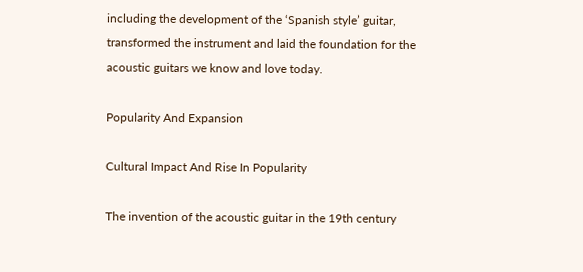including the development of the ‘Spanish style’ guitar, transformed the instrument and laid the foundation for the acoustic guitars we know and love today.

Popularity And Expansion

Cultural Impact And Rise In Popularity

The invention of the acoustic guitar in the 19th century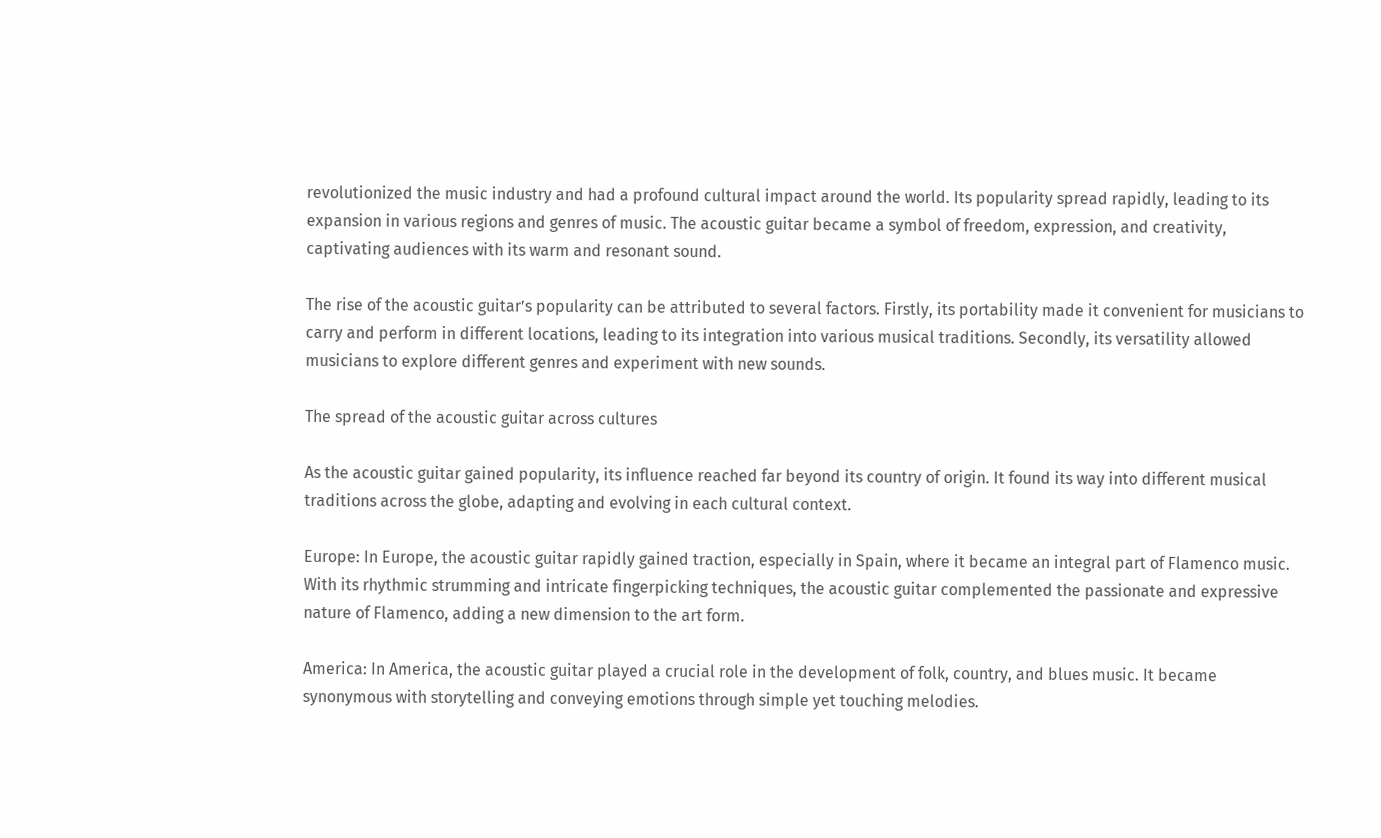revolutionized the music industry and had a profound cultural impact around the world. Its popularity spread rapidly, leading to its expansion in various regions and genres of music. The acoustic guitar became a symbol of freedom, expression, and creativity, captivating audiences with its warm and resonant sound.

The rise of the acoustic guitar’s popularity can be attributed to several factors. Firstly, its portability made it convenient for musicians to carry and perform in different locations, leading to its integration into various musical traditions. Secondly, its versatility allowed musicians to explore different genres and experiment with new sounds.

The spread of the acoustic guitar across cultures

As the acoustic guitar gained popularity, its influence reached far beyond its country of origin. It found its way into different musical traditions across the globe, adapting and evolving in each cultural context.

Europe: In Europe, the acoustic guitar rapidly gained traction, especially in Spain, where it became an integral part of Flamenco music. With its rhythmic strumming and intricate fingerpicking techniques, the acoustic guitar complemented the passionate and expressive nature of Flamenco, adding a new dimension to the art form.

America: In America, the acoustic guitar played a crucial role in the development of folk, country, and blues music. It became synonymous with storytelling and conveying emotions through simple yet touching melodies.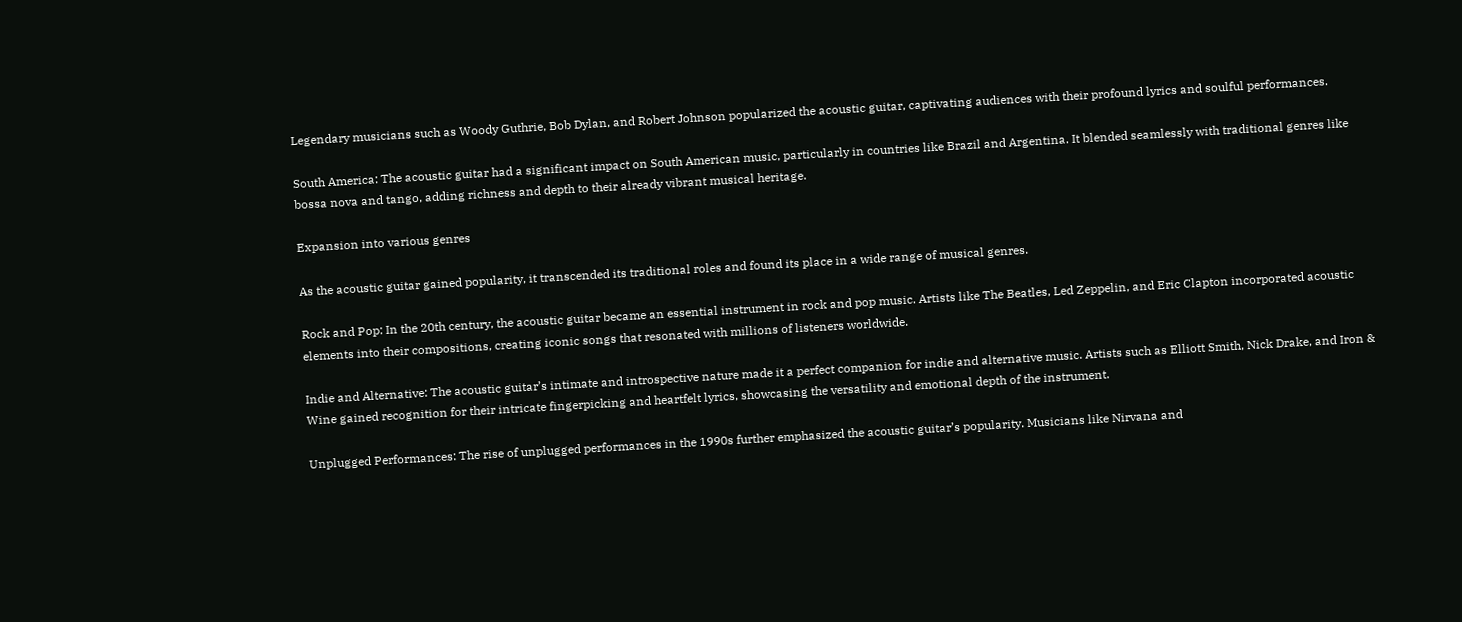Legendary musicians such as Woody Guthrie, Bob Dylan, and Robert Johnson popularized the acoustic guitar, captivating audiences with their profound lyrics and soulful performances.

South America: The acoustic guitar had a significant impact on South American music, particularly in countries like Brazil and Argentina. It blended seamlessly with traditional genres like bossa nova and tango, adding richness and depth to their already vibrant musical heritage.

Expansion into various genres

As the acoustic guitar gained popularity, it transcended its traditional roles and found its place in a wide range of musical genres.

Rock and Pop: In the 20th century, the acoustic guitar became an essential instrument in rock and pop music. Artists like The Beatles, Led Zeppelin, and Eric Clapton incorporated acoustic elements into their compositions, creating iconic songs that resonated with millions of listeners worldwide.

Indie and Alternative: The acoustic guitar’s intimate and introspective nature made it a perfect companion for indie and alternative music. Artists such as Elliott Smith, Nick Drake, and Iron & Wine gained recognition for their intricate fingerpicking and heartfelt lyrics, showcasing the versatility and emotional depth of the instrument.

Unplugged Performances: The rise of unplugged performances in the 1990s further emphasized the acoustic guitar’s popularity. Musicians like Nirvana and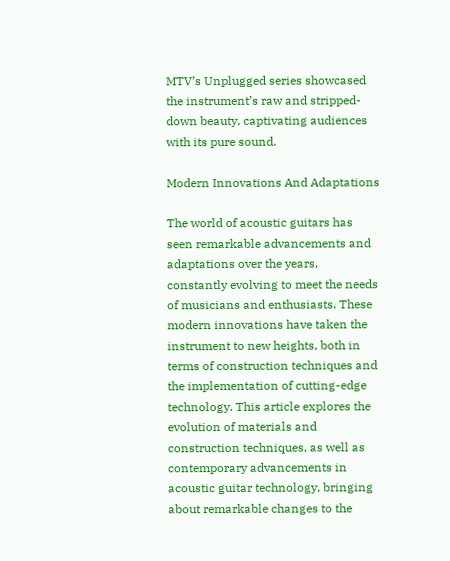MTV’s Unplugged series showcased the instrument’s raw and stripped-down beauty, captivating audiences with its pure sound.

Modern Innovations And Adaptations

The world of acoustic guitars has seen remarkable advancements and adaptations over the years, constantly evolving to meet the needs of musicians and enthusiasts. These modern innovations have taken the instrument to new heights, both in terms of construction techniques and the implementation of cutting-edge technology. This article explores the evolution of materials and construction techniques, as well as contemporary advancements in acoustic guitar technology, bringing about remarkable changes to the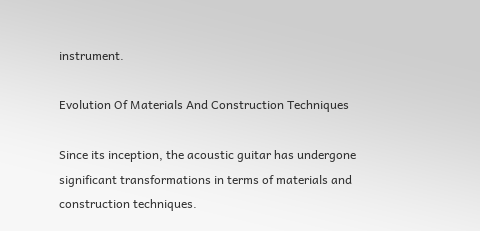instrument.

Evolution Of Materials And Construction Techniques

Since its inception, the acoustic guitar has undergone significant transformations in terms of materials and construction techniques.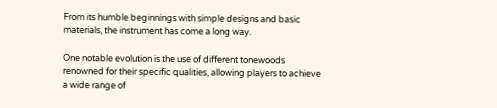From its humble beginnings with simple designs and basic materials, the instrument has come a long way.

One notable evolution is the use of different tonewoods renowned for their specific qualities, allowing players to achieve a wide range of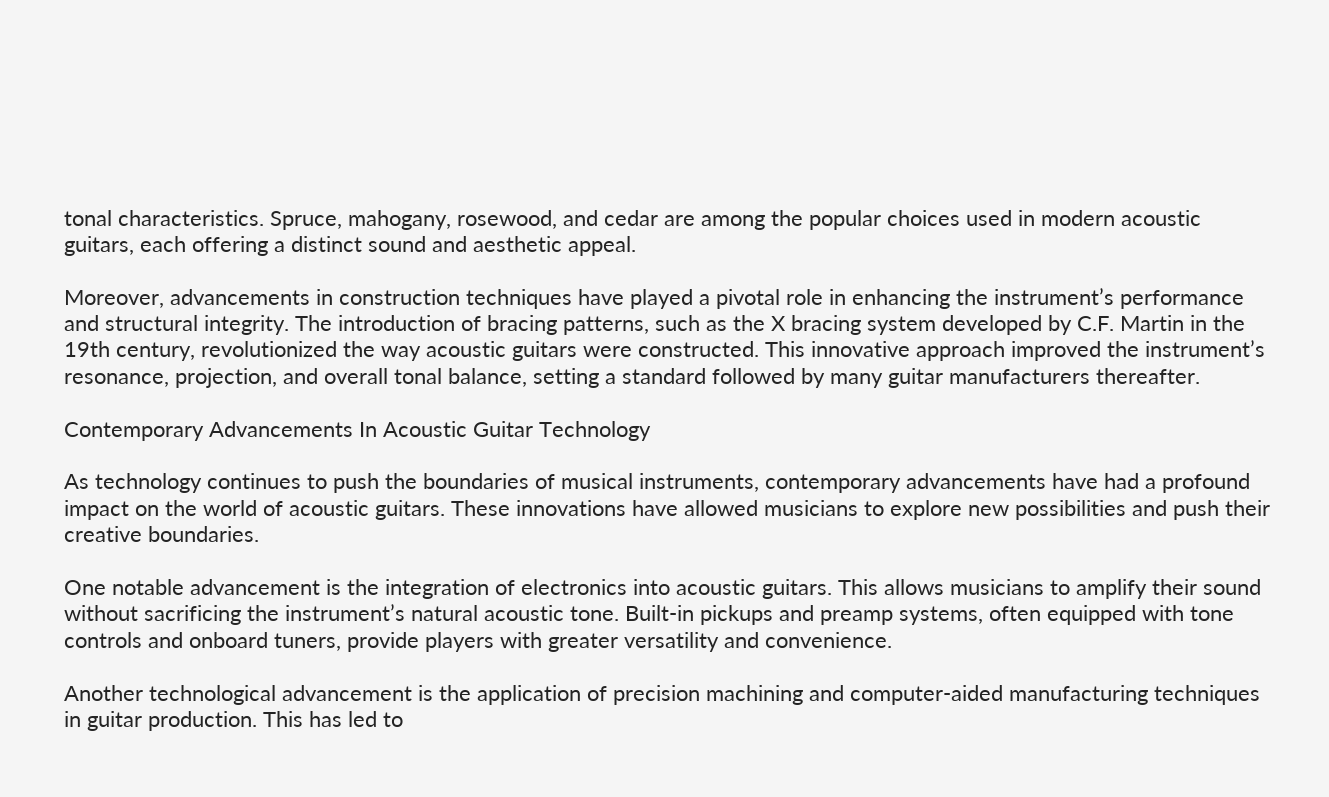tonal characteristics. Spruce, mahogany, rosewood, and cedar are among the popular choices used in modern acoustic guitars, each offering a distinct sound and aesthetic appeal.

Moreover, advancements in construction techniques have played a pivotal role in enhancing the instrument’s performance and structural integrity. The introduction of bracing patterns, such as the X bracing system developed by C.F. Martin in the 19th century, revolutionized the way acoustic guitars were constructed. This innovative approach improved the instrument’s resonance, projection, and overall tonal balance, setting a standard followed by many guitar manufacturers thereafter.

Contemporary Advancements In Acoustic Guitar Technology

As technology continues to push the boundaries of musical instruments, contemporary advancements have had a profound impact on the world of acoustic guitars. These innovations have allowed musicians to explore new possibilities and push their creative boundaries.

One notable advancement is the integration of electronics into acoustic guitars. This allows musicians to amplify their sound without sacrificing the instrument’s natural acoustic tone. Built-in pickups and preamp systems, often equipped with tone controls and onboard tuners, provide players with greater versatility and convenience.

Another technological advancement is the application of precision machining and computer-aided manufacturing techniques in guitar production. This has led to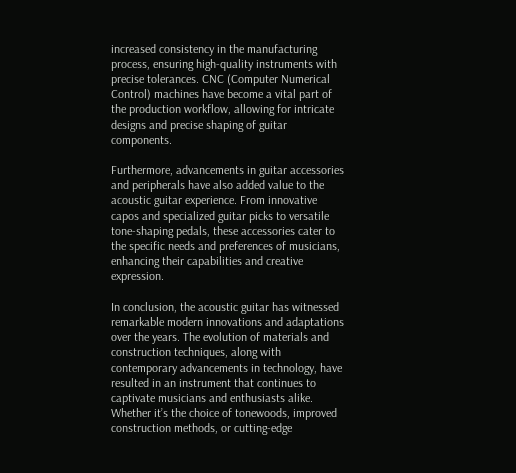increased consistency in the manufacturing process, ensuring high-quality instruments with precise tolerances. CNC (Computer Numerical Control) machines have become a vital part of the production workflow, allowing for intricate designs and precise shaping of guitar components.

Furthermore, advancements in guitar accessories and peripherals have also added value to the acoustic guitar experience. From innovative capos and specialized guitar picks to versatile tone-shaping pedals, these accessories cater to the specific needs and preferences of musicians, enhancing their capabilities and creative expression.

In conclusion, the acoustic guitar has witnessed remarkable modern innovations and adaptations over the years. The evolution of materials and construction techniques, along with contemporary advancements in technology, have resulted in an instrument that continues to captivate musicians and enthusiasts alike. Whether it’s the choice of tonewoods, improved construction methods, or cutting-edge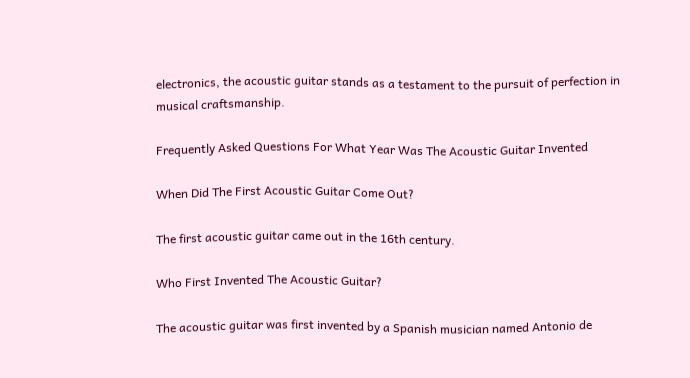electronics, the acoustic guitar stands as a testament to the pursuit of perfection in musical craftsmanship.

Frequently Asked Questions For What Year Was The Acoustic Guitar Invented

When Did The First Acoustic Guitar Come Out?

The first acoustic guitar came out in the 16th century.

Who First Invented The Acoustic Guitar?

The acoustic guitar was first invented by a Spanish musician named Antonio de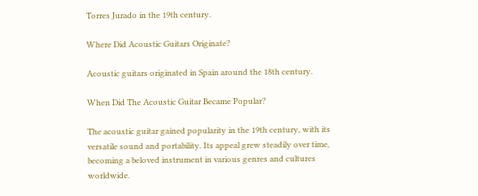Torres Jurado in the 19th century.

Where Did Acoustic Guitars Originate?

Acoustic guitars originated in Spain around the 18th century.

When Did The Acoustic Guitar Became Popular?

The acoustic guitar gained popularity in the 19th century, with its versatile sound and portability. Its appeal grew steadily over time, becoming a beloved instrument in various genres and cultures worldwide.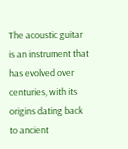The acoustic guitar is an instrument that has evolved over centuries, with its origins dating back to ancient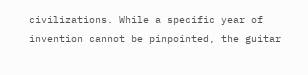civilizations. While a specific year of invention cannot be pinpointed, the guitar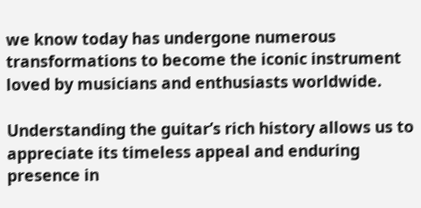we know today has undergone numerous transformations to become the iconic instrument loved by musicians and enthusiasts worldwide.

Understanding the guitar’s rich history allows us to appreciate its timeless appeal and enduring presence in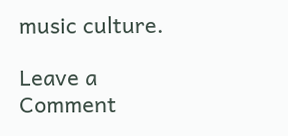music culture.

Leave a Comment